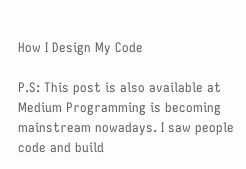How I Design My Code

P.S: This post is also available at Medium Programming is becoming mainstream nowadays. I saw people code and build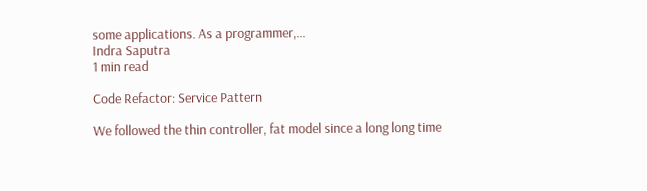some applications. As a programmer,...
Indra Saputra
1 min read

Code Refactor: Service Pattern

We followed the thin controller, fat model since a long long time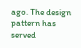ago. The design pattern has served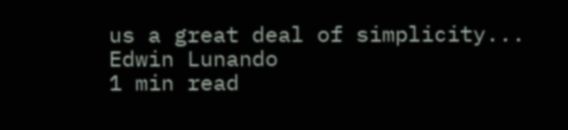us a great deal of simplicity...
Edwin Lunando
1 min read